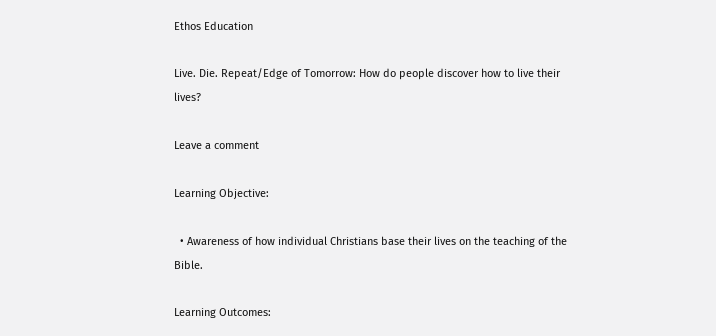Ethos Education

Live. Die. Repeat/Edge of Tomorrow: How do people discover how to live their lives?

Leave a comment

Learning Objective:

  • Awareness of how individual Christians base their lives on the teaching of the Bible.

Learning Outcomes: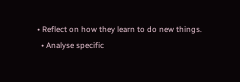• Reflect on how they learn to do new things.
  • Analyse specific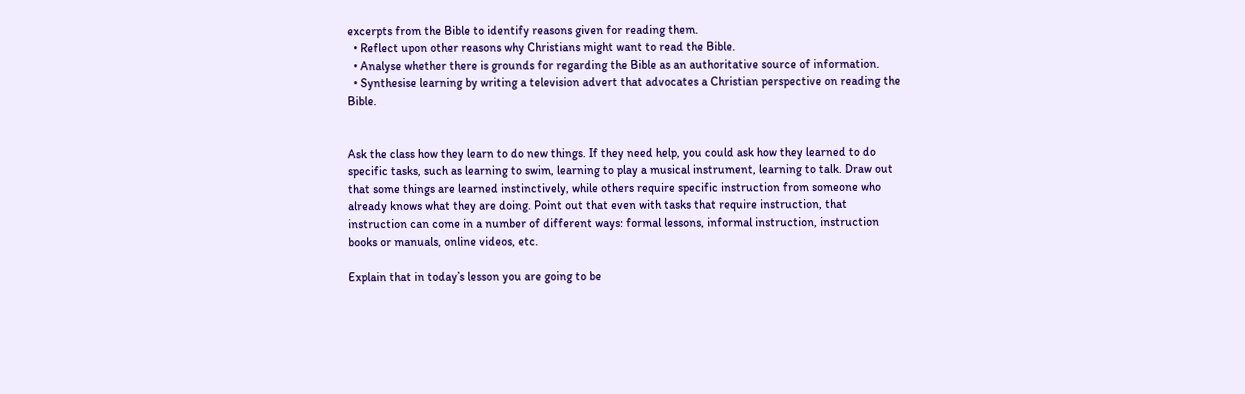excerpts from the Bible to identify reasons given for reading them.
  • Reflect upon other reasons why Christians might want to read the Bible.
  • Analyse whether there is grounds for regarding the Bible as an authoritative source of information.
  • Synthesise learning by writing a television advert that advocates a Christian perspective on reading the Bible.


Ask the class how they learn to do new things. If they need help, you could ask how they learned to do specific tasks, such as learning to swim, learning to play a musical instrument, learning to talk. Draw out that some things are learned instinctively, while others require specific instruction from someone who already knows what they are doing. Point out that even with tasks that require instruction, that instruction can come in a number of different ways: formal lessons, informal instruction, instruction books or manuals, online videos, etc.

Explain that in today’s lesson you are going to be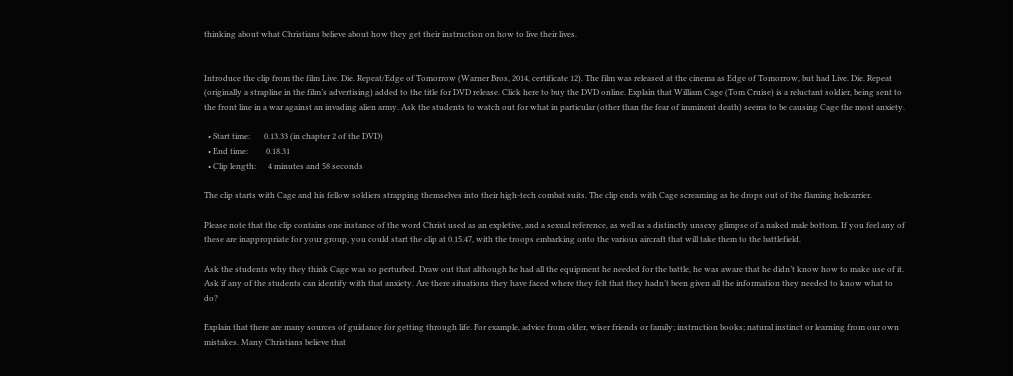thinking about what Christians believe about how they get their instruction on how to live their lives.


Introduce the clip from the film Live. Die. Repeat/Edge of Tomorrow (Warner Bros, 2014, certificate 12). The film was released at the cinema as Edge of Tomorrow, but had Live. Die. Repeat (originally a strapline in the film’s advertising) added to the title for DVD release. Click here to buy the DVD online. Explain that William Cage (Tom Cruise) is a reluctant soldier, being sent to the front line in a war against an invading alien army. Ask the students to watch out for what in particular (other than the fear of imminent death) seems to be causing Cage the most anxiety.

  • Start time:       0.13.33 (in chapter 2 of the DVD)
  • End time:         0.18.31
  • Clip length:      4 minutes and 58 seconds

The clip starts with Cage and his fellow soldiers strapping themselves into their high-tech combat suits. The clip ends with Cage screaming as he drops out of the flaming helicarrier.

Please note that the clip contains one instance of the word Christ used as an expletive, and a sexual reference, as well as a distinctly unsexy glimpse of a naked male bottom. If you feel any of these are inappropriate for your group, you could start the clip at 0.15.47, with the troops embarking onto the various aircraft that will take them to the battlefield.

Ask the students why they think Cage was so perturbed. Draw out that although he had all the equipment he needed for the battle, he was aware that he didn’t know how to make use of it. Ask if any of the students can identify with that anxiety. Are there situations they have faced where they felt that they hadn’t been given all the information they needed to know what to do?

Explain that there are many sources of guidance for getting through life. For example, advice from older, wiser friends or family; instruction books; natural instinct or learning from our own mistakes. Many Christians believe that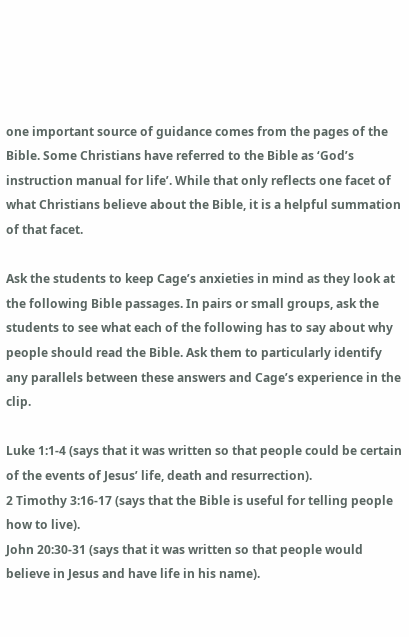one important source of guidance comes from the pages of the Bible. Some Christians have referred to the Bible as ‘God’s instruction manual for life’. While that only reflects one facet of what Christians believe about the Bible, it is a helpful summation of that facet.

Ask the students to keep Cage’s anxieties in mind as they look at the following Bible passages. In pairs or small groups, ask the students to see what each of the following has to say about why people should read the Bible. Ask them to particularly identify any parallels between these answers and Cage’s experience in the clip.

Luke 1:1-4 (says that it was written so that people could be certain of the events of Jesus’ life, death and resurrection).
2 Timothy 3:16-17 (says that the Bible is useful for telling people how to live).
John 20:30-31 (says that it was written so that people would believe in Jesus and have life in his name).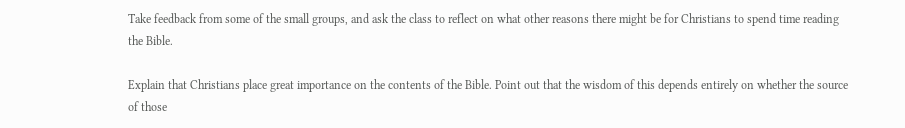Take feedback from some of the small groups, and ask the class to reflect on what other reasons there might be for Christians to spend time reading the Bible.

Explain that Christians place great importance on the contents of the Bible. Point out that the wisdom of this depends entirely on whether the source of those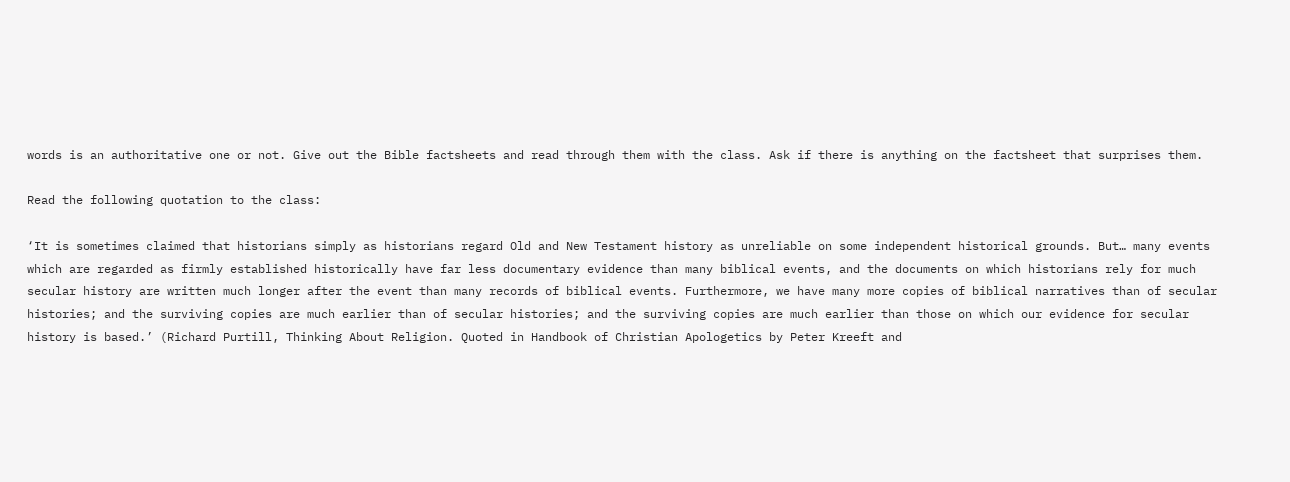words is an authoritative one or not. Give out the Bible factsheets and read through them with the class. Ask if there is anything on the factsheet that surprises them.

Read the following quotation to the class:

‘It is sometimes claimed that historians simply as historians regard Old and New Testament history as unreliable on some independent historical grounds. But… many events which are regarded as firmly established historically have far less documentary evidence than many biblical events, and the documents on which historians rely for much secular history are written much longer after the event than many records of biblical events. Furthermore, we have many more copies of biblical narratives than of secular histories; and the surviving copies are much earlier than of secular histories; and the surviving copies are much earlier than those on which our evidence for secular history is based.’ (Richard Purtill, Thinking About Religion. Quoted in Handbook of Christian Apologetics by Peter Kreeft and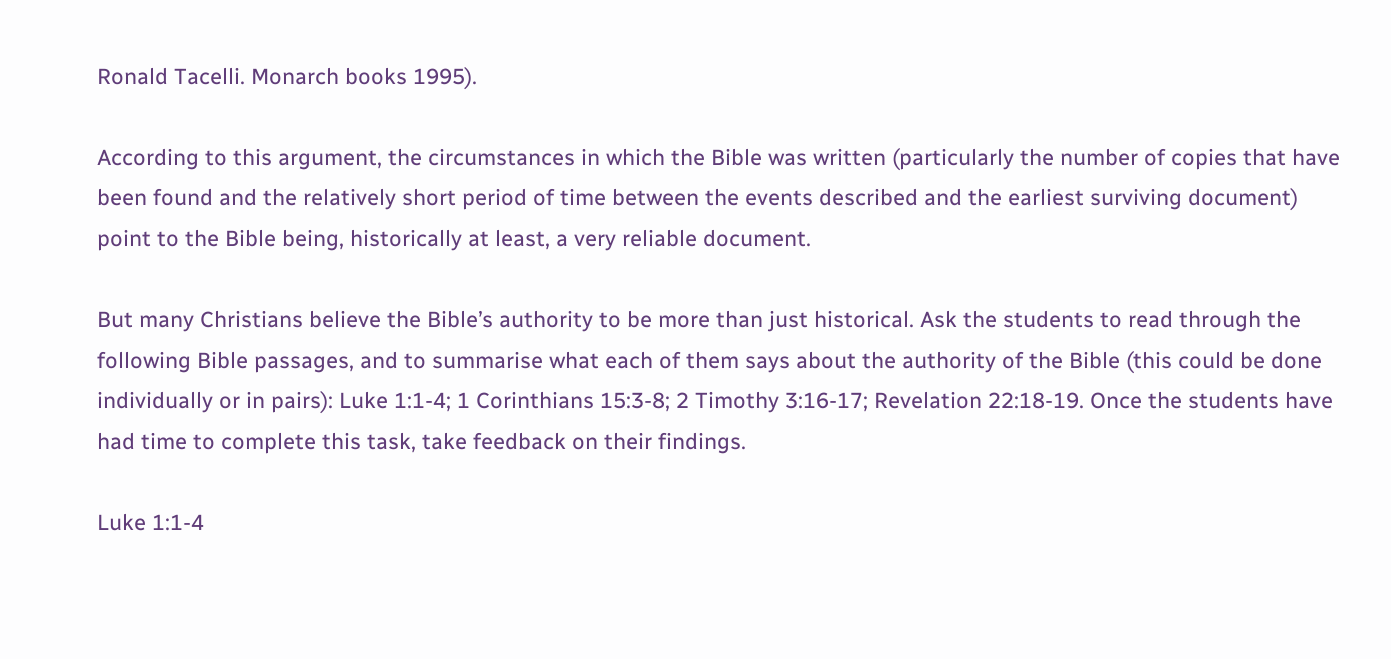Ronald Tacelli. Monarch books 1995).

According to this argument, the circumstances in which the Bible was written (particularly the number of copies that have been found and the relatively short period of time between the events described and the earliest surviving document) point to the Bible being, historically at least, a very reliable document.

But many Christians believe the Bible’s authority to be more than just historical. Ask the students to read through the following Bible passages, and to summarise what each of them says about the authority of the Bible (this could be done individually or in pairs): Luke 1:1-4; 1 Corinthians 15:3-8; 2 Timothy 3:16-17; Revelation 22:18-19. Once the students have had time to complete this task, take feedback on their findings.

Luke 1:1-4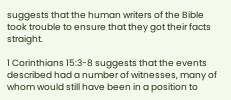suggests that the human writers of the Bible took trouble to ensure that they got their facts straight.

1 Corinthians 15:3-8 suggests that the events described had a number of witnesses, many of whom would still have been in a position to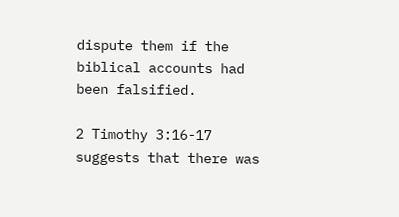dispute them if the biblical accounts had been falsified.

2 Timothy 3:16-17 suggests that there was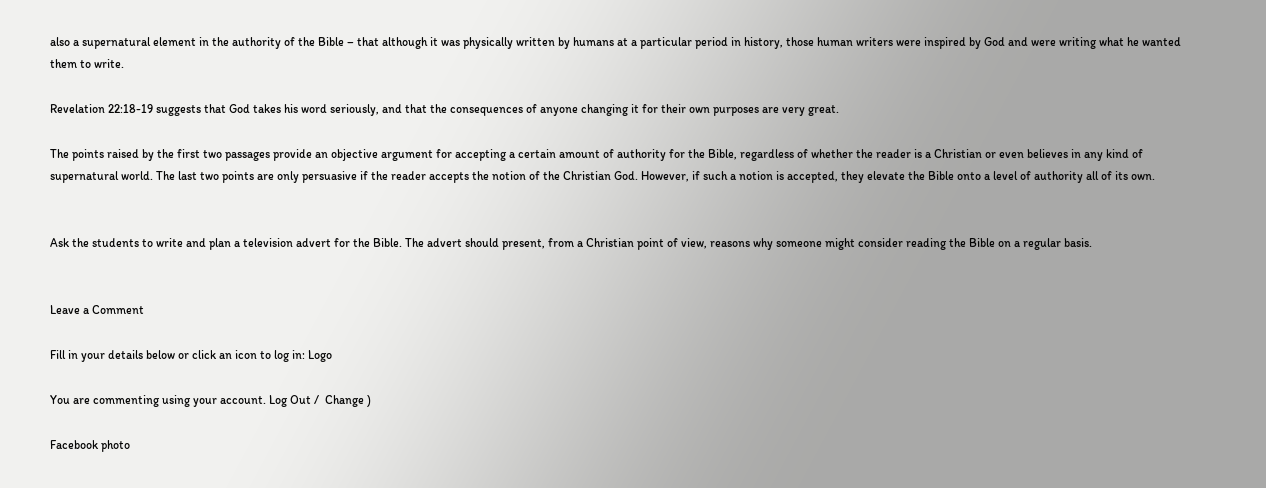also a supernatural element in the authority of the Bible – that although it was physically written by humans at a particular period in history, those human writers were inspired by God and were writing what he wanted them to write.

Revelation 22:18-19 suggests that God takes his word seriously, and that the consequences of anyone changing it for their own purposes are very great.

The points raised by the first two passages provide an objective argument for accepting a certain amount of authority for the Bible, regardless of whether the reader is a Christian or even believes in any kind of supernatural world. The last two points are only persuasive if the reader accepts the notion of the Christian God. However, if such a notion is accepted, they elevate the Bible onto a level of authority all of its own.


Ask the students to write and plan a television advert for the Bible. The advert should present, from a Christian point of view, reasons why someone might consider reading the Bible on a regular basis.


Leave a Comment

Fill in your details below or click an icon to log in: Logo

You are commenting using your account. Log Out /  Change )

Facebook photo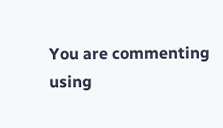You are commenting using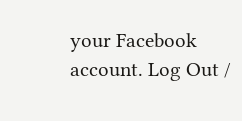your Facebook account. Log Out /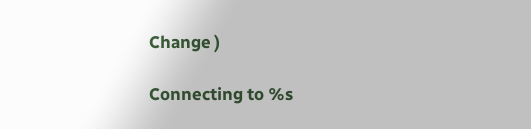Change )

Connecting to %s